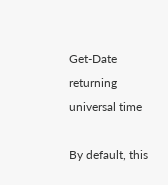Get-Date returning universal time

By default, this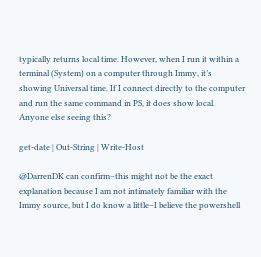typically returns local time. However, when I run it within a terminal (System) on a computer through Immy, it’s showing Universal time. If I connect directly to the computer and run the same command in PS, it does show local. Anyone else seeing this?

get-date | Out-String | Write-Host

@DarrenDK can confirm–this might not be the exact explanation because I am not intimately familiar with the Immy source, but I do know a little–I believe the powershell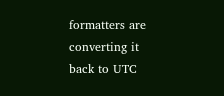formatters are converting it back to UTC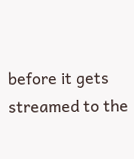before it gets streamed to the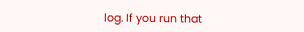log. If you run that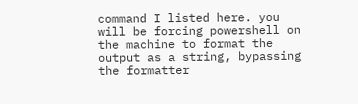command I listed here. you will be forcing powershell on the machine to format the output as a string, bypassing the formatter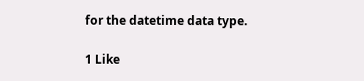for the datetime data type.

1 Like